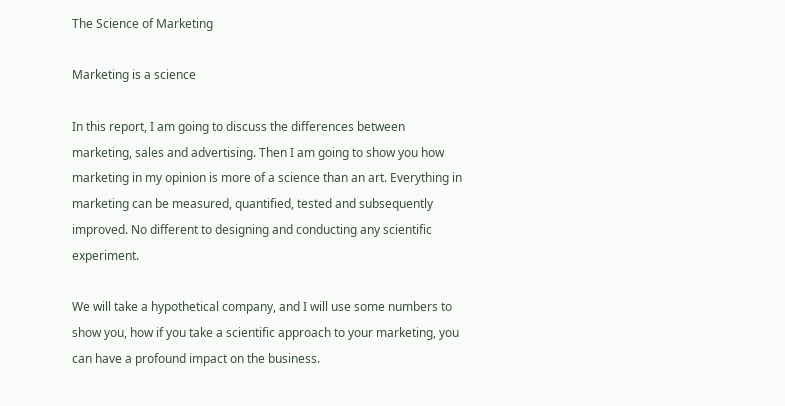The Science of Marketing

Marketing is a science

In this report, I am going to discuss the differences between marketing, sales and advertising. Then I am going to show you how marketing in my opinion is more of a science than an art. Everything in marketing can be measured, quantified, tested and subsequently improved. No different to designing and conducting any scientific experiment.

We will take a hypothetical company, and I will use some numbers to show you, how if you take a scientific approach to your marketing, you can have a profound impact on the business.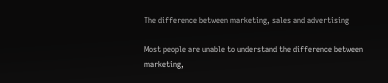The difference between marketing, sales and advertising

Most people are unable to understand the difference between marketing,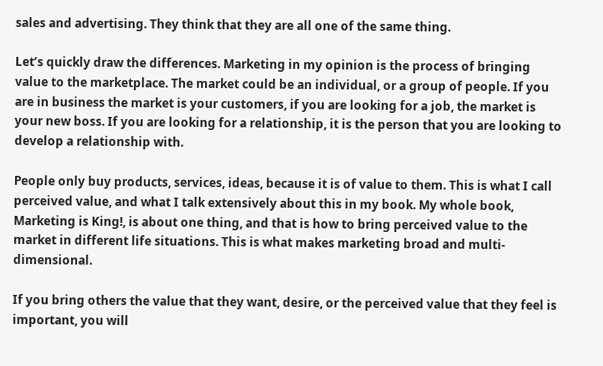sales and advertising. They think that they are all one of the same thing.

Let’s quickly draw the differences. Marketing in my opinion is the process of bringing value to the marketplace. The market could be an individual, or a group of people. If you are in business the market is your customers, if you are looking for a job, the market is your new boss. If you are looking for a relationship, it is the person that you are looking to develop a relationship with.

People only buy products, services, ideas, because it is of value to them. This is what I call perceived value, and what I talk extensively about this in my book. My whole book, Marketing is King!, is about one thing, and that is how to bring perceived value to the market in different life situations. This is what makes marketing broad and multi-dimensional.

If you bring others the value that they want, desire, or the perceived value that they feel is important, you will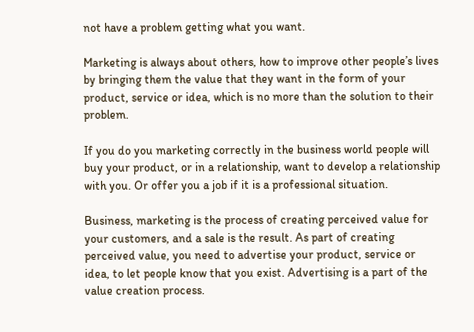not have a problem getting what you want.

Marketing is always about others, how to improve other people’s lives by bringing them the value that they want in the form of your product, service or idea, which is no more than the solution to their problem.

If you do you marketing correctly in the business world people will buy your product, or in a relationship, want to develop a relationship with you. Or offer you a job if it is a professional situation.

Business, marketing is the process of creating perceived value for your customers, and a sale is the result. As part of creating perceived value, you need to advertise your product, service or idea, to let people know that you exist. Advertising is a part of the value creation process.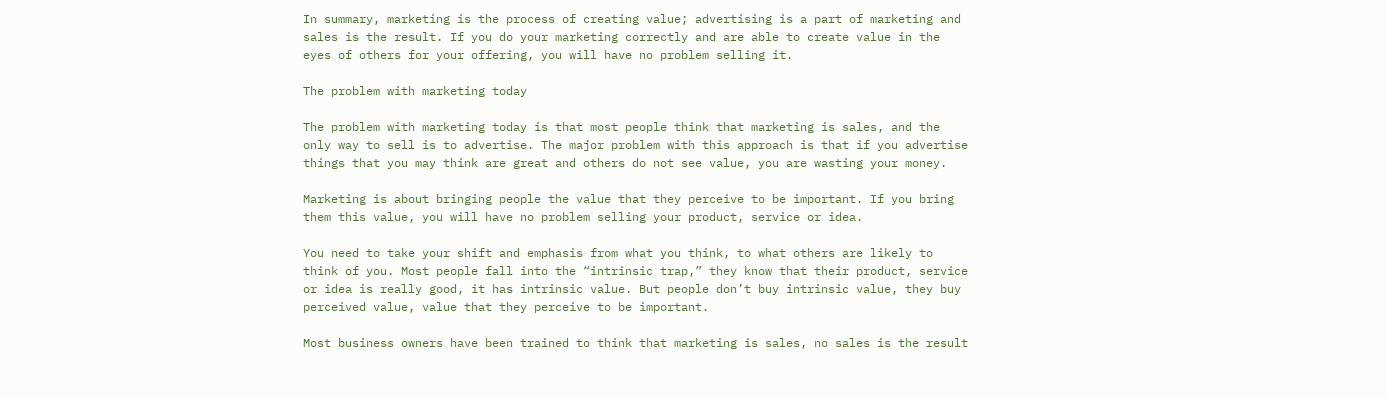In summary, marketing is the process of creating value; advertising is a part of marketing and sales is the result. If you do your marketing correctly and are able to create value in the eyes of others for your offering, you will have no problem selling it.

The problem with marketing today

The problem with marketing today is that most people think that marketing is sales, and the only way to sell is to advertise. The major problem with this approach is that if you advertise things that you may think are great and others do not see value, you are wasting your money.

Marketing is about bringing people the value that they perceive to be important. If you bring them this value, you will have no problem selling your product, service or idea.

You need to take your shift and emphasis from what you think, to what others are likely to think of you. Most people fall into the “intrinsic trap,” they know that their product, service or idea is really good, it has intrinsic value. But people don’t buy intrinsic value, they buy perceived value, value that they perceive to be important.

Most business owners have been trained to think that marketing is sales, no sales is the result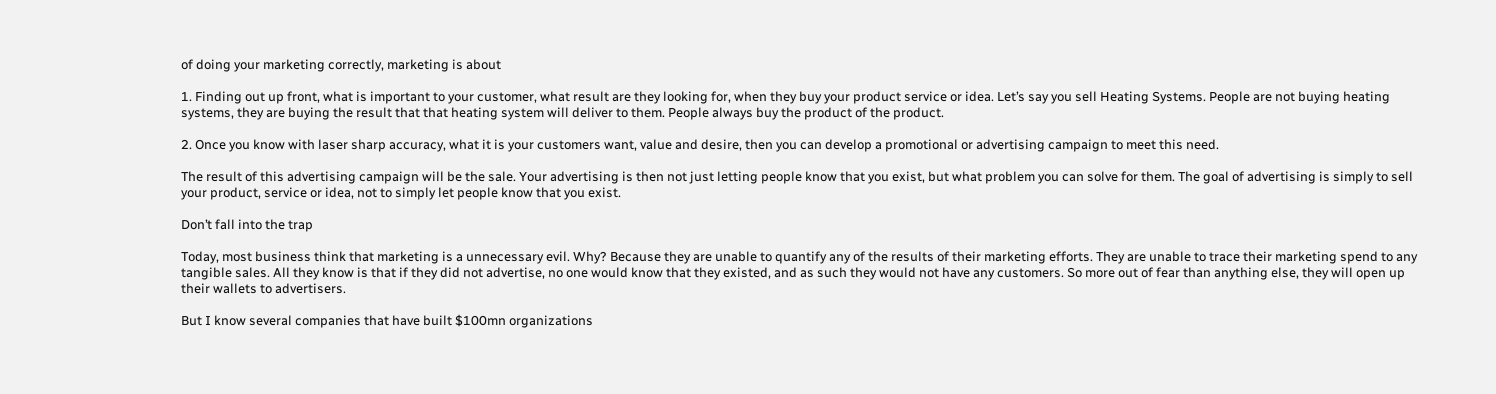of doing your marketing correctly, marketing is about

1. Finding out up front, what is important to your customer, what result are they looking for, when they buy your product service or idea. Let’s say you sell Heating Systems. People are not buying heating systems, they are buying the result that that heating system will deliver to them. People always buy the product of the product.

2. Once you know with laser sharp accuracy, what it is your customers want, value and desire, then you can develop a promotional or advertising campaign to meet this need.

The result of this advertising campaign will be the sale. Your advertising is then not just letting people know that you exist, but what problem you can solve for them. The goal of advertising is simply to sell your product, service or idea, not to simply let people know that you exist.

Don’t fall into the trap

Today, most business think that marketing is a unnecessary evil. Why? Because they are unable to quantify any of the results of their marketing efforts. They are unable to trace their marketing spend to any tangible sales. All they know is that if they did not advertise, no one would know that they existed, and as such they would not have any customers. So more out of fear than anything else, they will open up their wallets to advertisers.

But I know several companies that have built $100mn organizations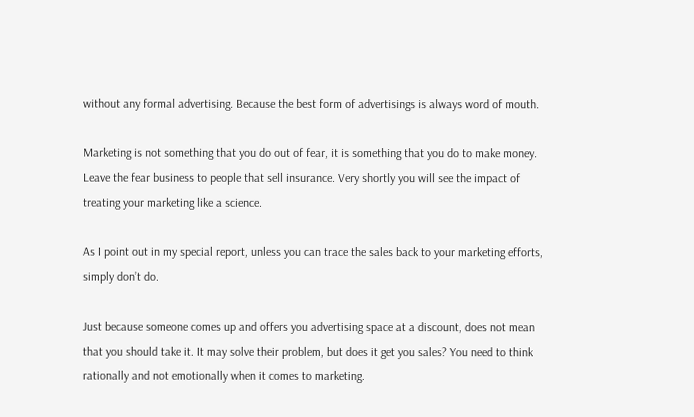without any formal advertising. Because the best form of advertisings is always word of mouth.

Marketing is not something that you do out of fear, it is something that you do to make money. Leave the fear business to people that sell insurance. Very shortly you will see the impact of treating your marketing like a science.

As I point out in my special report, unless you can trace the sales back to your marketing efforts, simply don’t do.

Just because someone comes up and offers you advertising space at a discount, does not mean that you should take it. It may solve their problem, but does it get you sales? You need to think rationally and not emotionally when it comes to marketing.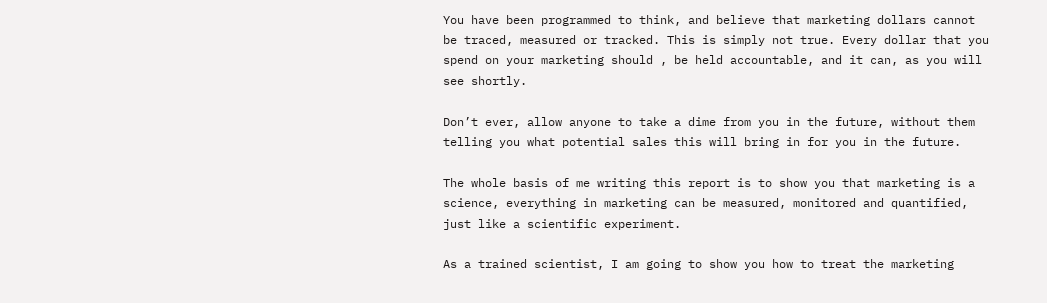You have been programmed to think, and believe that marketing dollars cannot be traced, measured or tracked. This is simply not true. Every dollar that you spend on your marketing should , be held accountable, and it can, as you will see shortly.

Don’t ever, allow anyone to take a dime from you in the future, without them telling you what potential sales this will bring in for you in the future.

The whole basis of me writing this report is to show you that marketing is a science, everything in marketing can be measured, monitored and quantified, just like a scientific experiment.

As a trained scientist, I am going to show you how to treat the marketing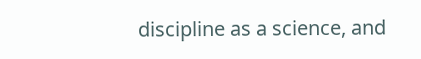discipline as a science, and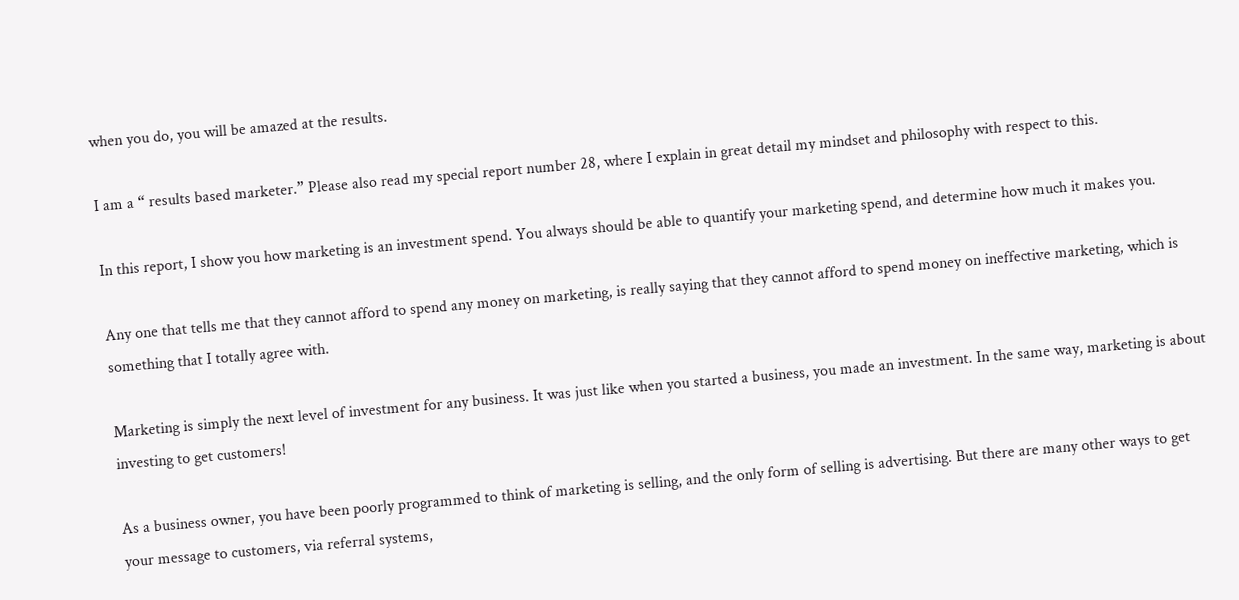when you do, you will be amazed at the results.

I am a “ results based marketer.” Please also read my special report number 28, where I explain in great detail my mindset and philosophy with respect to this.

In this report, I show you how marketing is an investment spend. You always should be able to quantify your marketing spend, and determine how much it makes you.

Any one that tells me that they cannot afford to spend any money on marketing, is really saying that they cannot afford to spend money on ineffective marketing, which is something that I totally agree with.

Marketing is simply the next level of investment for any business. It was just like when you started a business, you made an investment. In the same way, marketing is about investing to get customers!

As a business owner, you have been poorly programmed to think of marketing is selling, and the only form of selling is advertising. But there are many other ways to get your message to customers, via referral systems,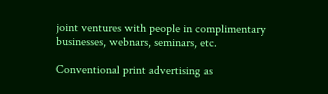joint ventures with people in complimentary businesses, webnars, seminars, etc.

Conventional print advertising as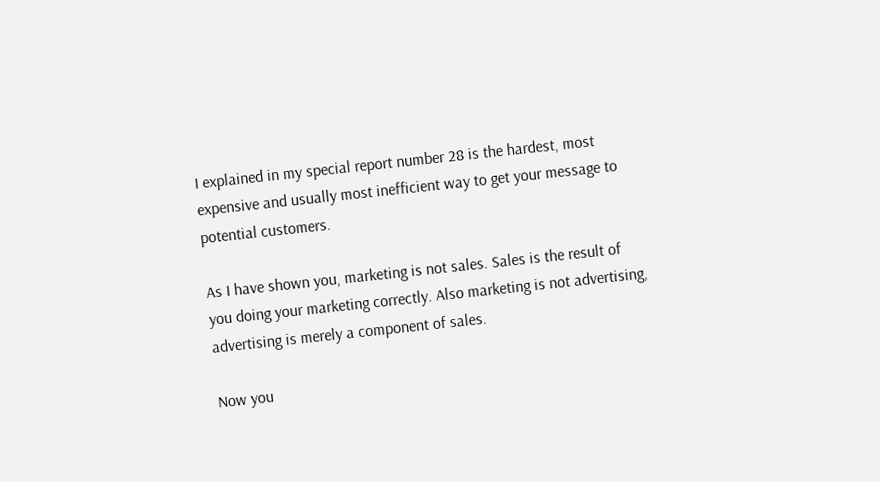I explained in my special report number 28 is the hardest, most expensive and usually most inefficient way to get your message to potential customers.

As I have shown you, marketing is not sales. Sales is the result of you doing your marketing correctly. Also marketing is not advertising, advertising is merely a component of sales.

Now you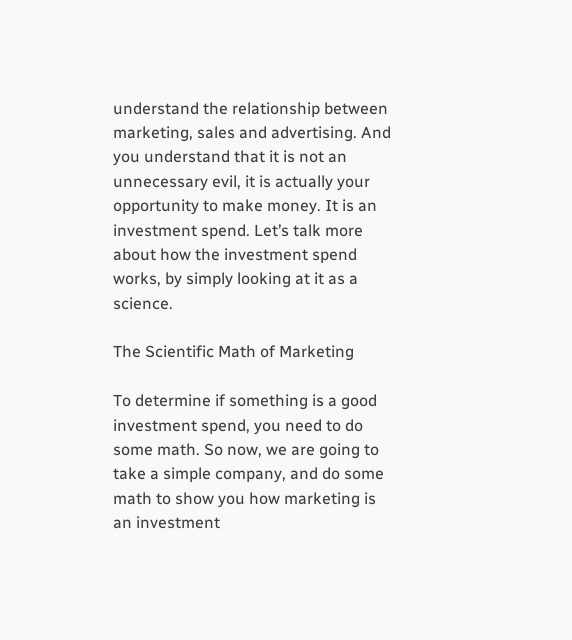understand the relationship between marketing, sales and advertising. And you understand that it is not an unnecessary evil, it is actually your opportunity to make money. It is an investment spend. Let’s talk more about how the investment spend works, by simply looking at it as a science.

The Scientific Math of Marketing

To determine if something is a good investment spend, you need to do some math. So now, we are going to take a simple company, and do some math to show you how marketing is an investment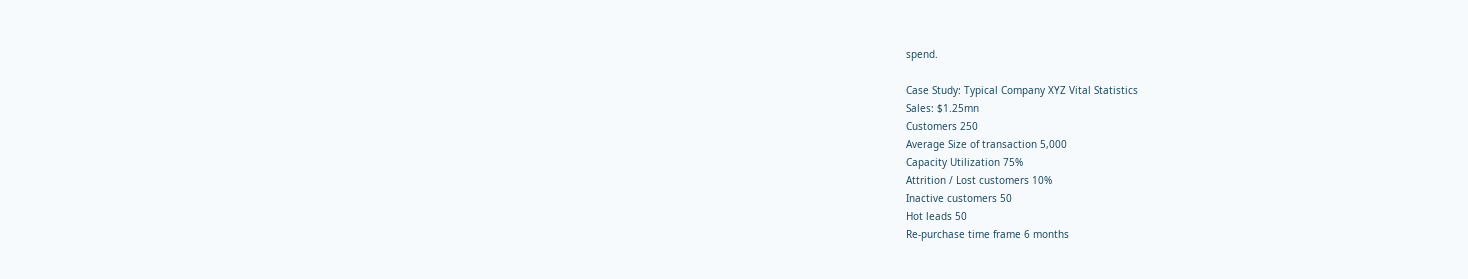spend.

Case Study: Typical Company XYZ Vital Statistics
Sales: $1.25mn
Customers 250
Average Size of transaction 5,000
Capacity Utilization 75%
Attrition / Lost customers 10%
Inactive customers 50
Hot leads 50
Re-purchase time frame 6 months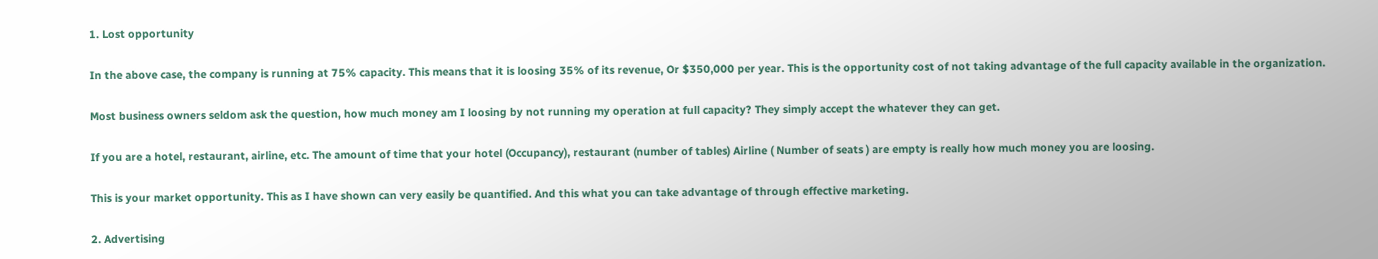1. Lost opportunity

In the above case, the company is running at 75% capacity. This means that it is loosing 35% of its revenue, Or $350,000 per year. This is the opportunity cost of not taking advantage of the full capacity available in the organization.

Most business owners seldom ask the question, how much money am I loosing by not running my operation at full capacity? They simply accept the whatever they can get.

If you are a hotel, restaurant, airline, etc. The amount of time that your hotel (Occupancy), restaurant (number of tables) Airline ( Number of seats ) are empty is really how much money you are loosing.

This is your market opportunity. This as I have shown can very easily be quantified. And this what you can take advantage of through effective marketing.

2. Advertising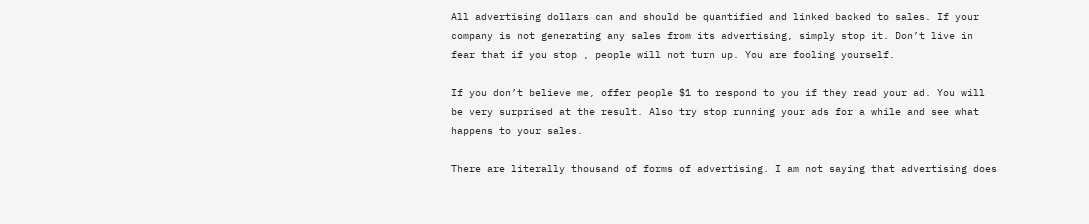All advertising dollars can and should be quantified and linked backed to sales. If your company is not generating any sales from its advertising, simply stop it. Don’t live in fear that if you stop , people will not turn up. You are fooling yourself.

If you don’t believe me, offer people $1 to respond to you if they read your ad. You will be very surprised at the result. Also try stop running your ads for a while and see what happens to your sales.

There are literally thousand of forms of advertising. I am not saying that advertising does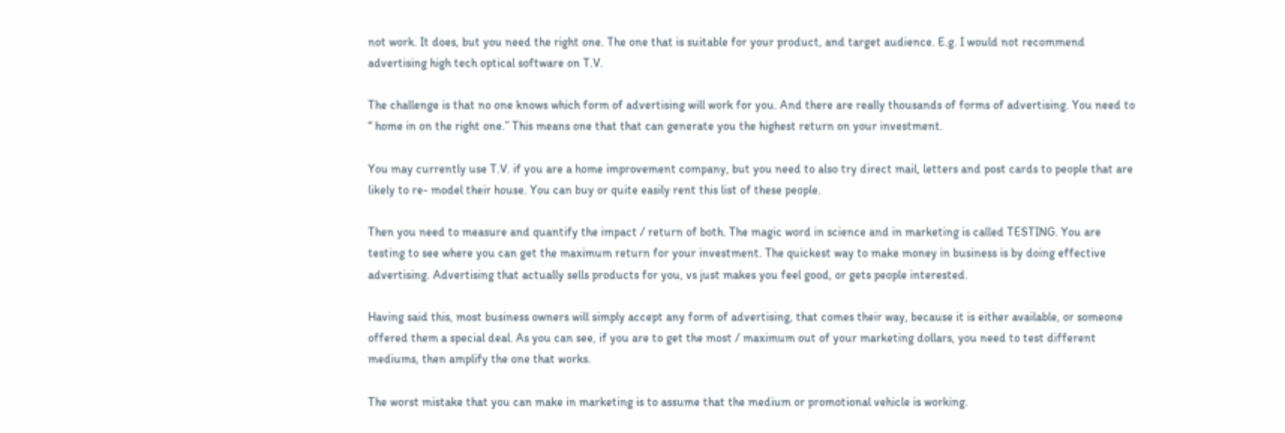not work. It does, but you need the right one. The one that is suitable for your product, and target audience. E.g. I would not recommend advertising high tech optical software on T.V.

The challenge is that no one knows which form of advertising will work for you. And there are really thousands of forms of advertising. You need to “ home in on the right one.” This means one that that can generate you the highest return on your investment.

You may currently use T.V. if you are a home improvement company, but you need to also try direct mail, letters and post cards to people that are likely to re- model their house. You can buy or quite easily rent this list of these people.

Then you need to measure and quantify the impact / return of both. The magic word in science and in marketing is called TESTING. You are testing to see where you can get the maximum return for your investment. The quickest way to make money in business is by doing effective advertising. Advertising that actually sells products for you, vs just makes you feel good, or gets people interested.

Having said this, most business owners will simply accept any form of advertising, that comes their way, because it is either available, or someone offered them a special deal. As you can see, if you are to get the most / maximum out of your marketing dollars, you need to test different mediums, then amplify the one that works.

The worst mistake that you can make in marketing is to assume that the medium or promotional vehicle is working.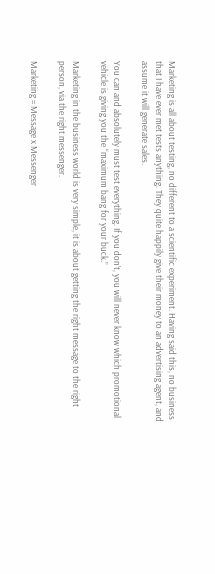Marketing is all about testing, no different to a scientific experiment. Having said this, no business that I have ever met tests anything. They quite happily give their money to an advertising agent, and assume it will generate sales.

You can and absolutely must test everything. If you don’t, you will never know which promotional vehicle is giving you the “maximum bang for your buck.”

Marketing in the business world is very simple, it is about getting the right message to the right person, via the right messenger.

Marketing = Message x Messenger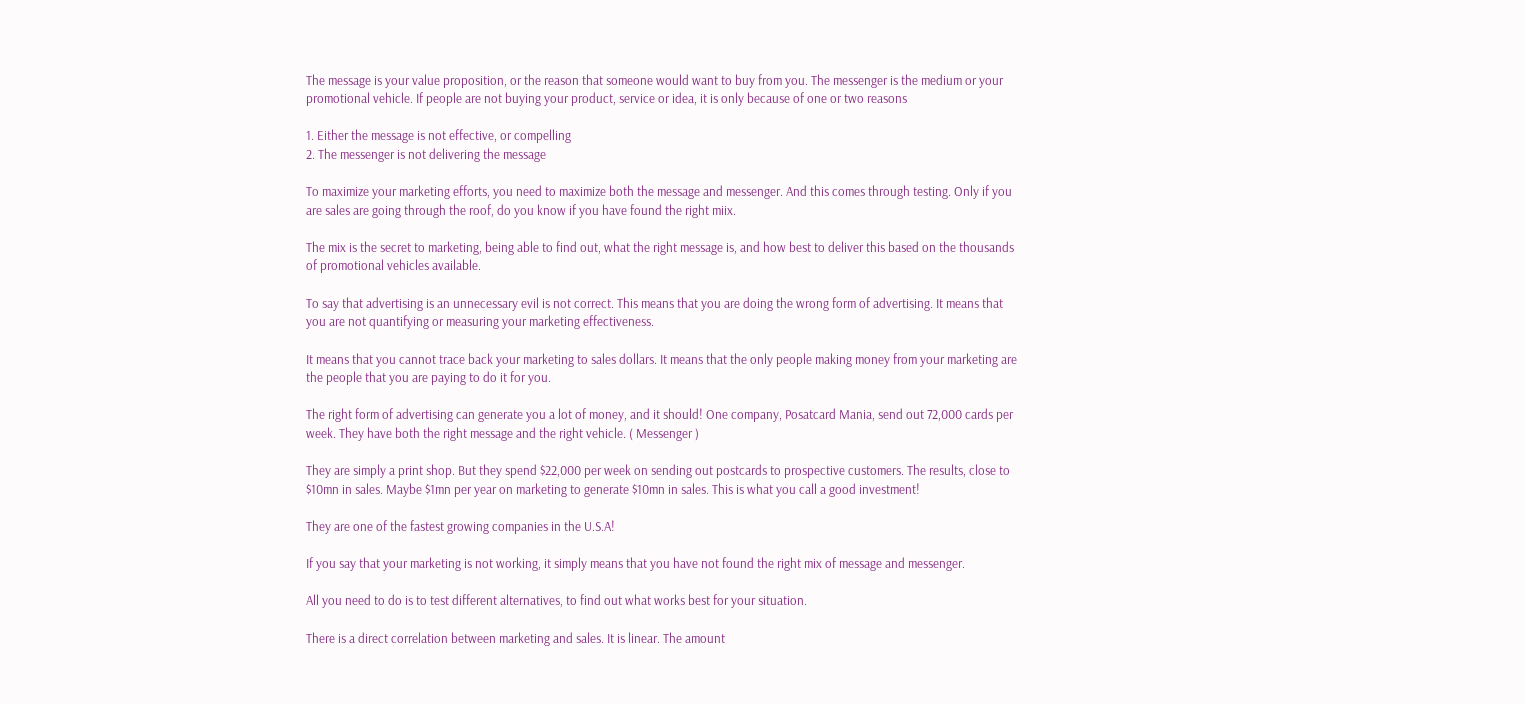The message is your value proposition, or the reason that someone would want to buy from you. The messenger is the medium or your promotional vehicle. If people are not buying your product, service or idea, it is only because of one or two reasons

1. Either the message is not effective, or compelling
2. The messenger is not delivering the message

To maximize your marketing efforts, you need to maximize both the message and messenger. And this comes through testing. Only if you are sales are going through the roof, do you know if you have found the right miix.

The mix is the secret to marketing, being able to find out, what the right message is, and how best to deliver this based on the thousands of promotional vehicles available.

To say that advertising is an unnecessary evil is not correct. This means that you are doing the wrong form of advertising. It means that you are not quantifying or measuring your marketing effectiveness.

It means that you cannot trace back your marketing to sales dollars. It means that the only people making money from your marketing are the people that you are paying to do it for you.

The right form of advertising can generate you a lot of money, and it should! One company, Posatcard Mania, send out 72,000 cards per week. They have both the right message and the right vehicle. ( Messenger )

They are simply a print shop. But they spend $22,000 per week on sending out postcards to prospective customers. The results, close to $10mn in sales. Maybe $1mn per year on marketing to generate $10mn in sales. This is what you call a good investment!

They are one of the fastest growing companies in the U.S.A!

If you say that your marketing is not working, it simply means that you have not found the right mix of message and messenger.

All you need to do is to test different alternatives, to find out what works best for your situation.

There is a direct correlation between marketing and sales. It is linear. The amount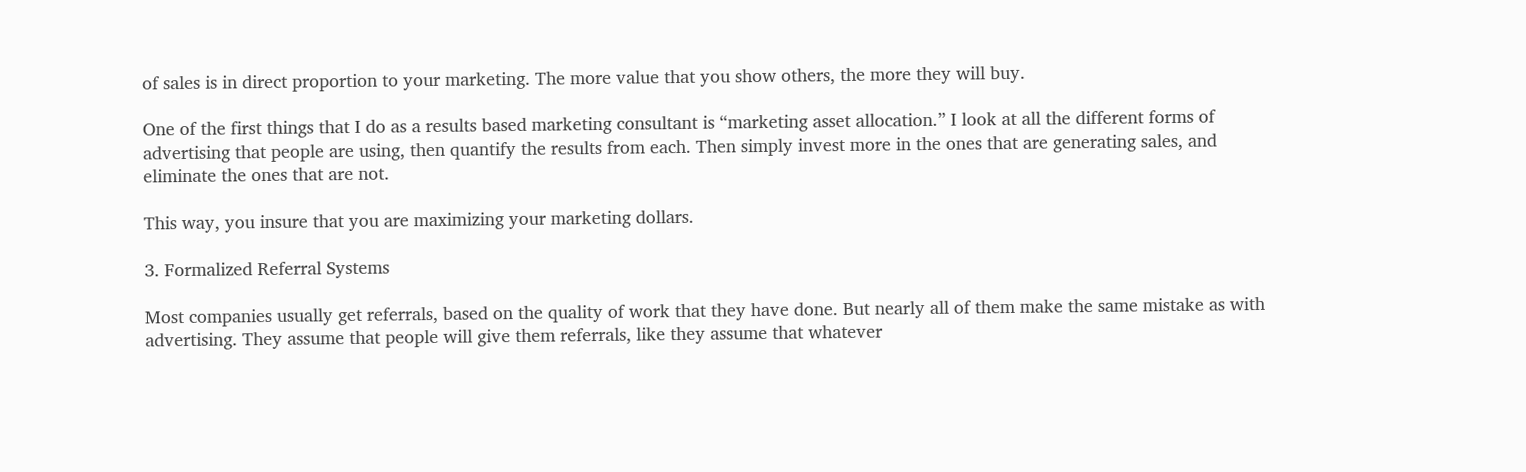of sales is in direct proportion to your marketing. The more value that you show others, the more they will buy.

One of the first things that I do as a results based marketing consultant is “marketing asset allocation.” I look at all the different forms of advertising that people are using, then quantify the results from each. Then simply invest more in the ones that are generating sales, and eliminate the ones that are not.

This way, you insure that you are maximizing your marketing dollars.

3. Formalized Referral Systems

Most companies usually get referrals, based on the quality of work that they have done. But nearly all of them make the same mistake as with advertising. They assume that people will give them referrals, like they assume that whatever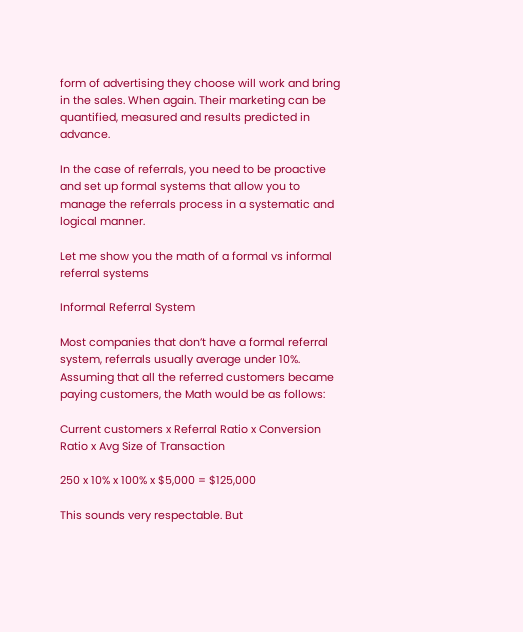form of advertising they choose will work and bring in the sales. When again. Their marketing can be quantified, measured and results predicted in advance.

In the case of referrals, you need to be proactive and set up formal systems that allow you to manage the referrals process in a systematic and logical manner.

Let me show you the math of a formal vs informal referral systems

Informal Referral System

Most companies that don’t have a formal referral system, referrals usually average under 10%. Assuming that all the referred customers became paying customers, the Math would be as follows:

Current customers x Referral Ratio x Conversion Ratio x Avg Size of Transaction

250 x 10% x 100% x $5,000 = $125,000

This sounds very respectable. But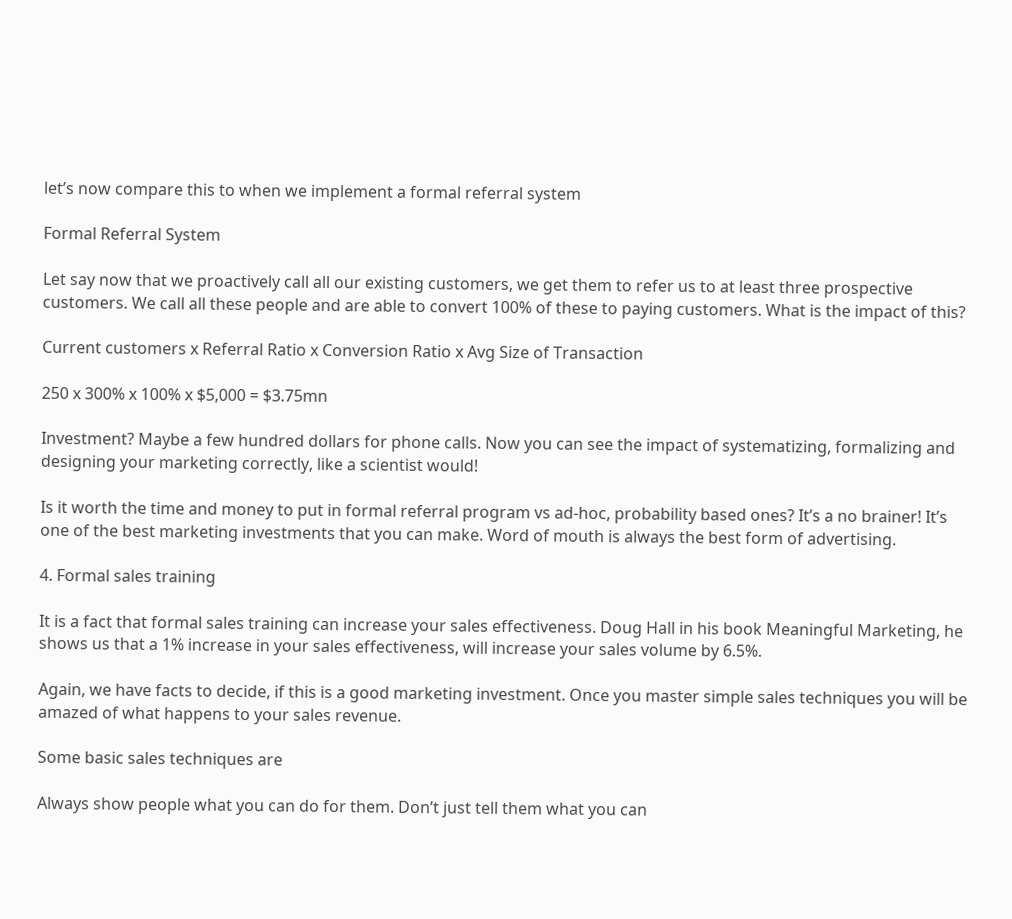let’s now compare this to when we implement a formal referral system

Formal Referral System

Let say now that we proactively call all our existing customers, we get them to refer us to at least three prospective customers. We call all these people and are able to convert 100% of these to paying customers. What is the impact of this?

Current customers x Referral Ratio x Conversion Ratio x Avg Size of Transaction

250 x 300% x 100% x $5,000 = $3.75mn

Investment? Maybe a few hundred dollars for phone calls. Now you can see the impact of systematizing, formalizing and designing your marketing correctly, like a scientist would!

Is it worth the time and money to put in formal referral program vs ad-hoc, probability based ones? It’s a no brainer! It’s one of the best marketing investments that you can make. Word of mouth is always the best form of advertising.

4. Formal sales training

It is a fact that formal sales training can increase your sales effectiveness. Doug Hall in his book Meaningful Marketing, he shows us that a 1% increase in your sales effectiveness, will increase your sales volume by 6.5%.

Again, we have facts to decide, if this is a good marketing investment. Once you master simple sales techniques you will be amazed of what happens to your sales revenue.

Some basic sales techniques are

Always show people what you can do for them. Don’t just tell them what you can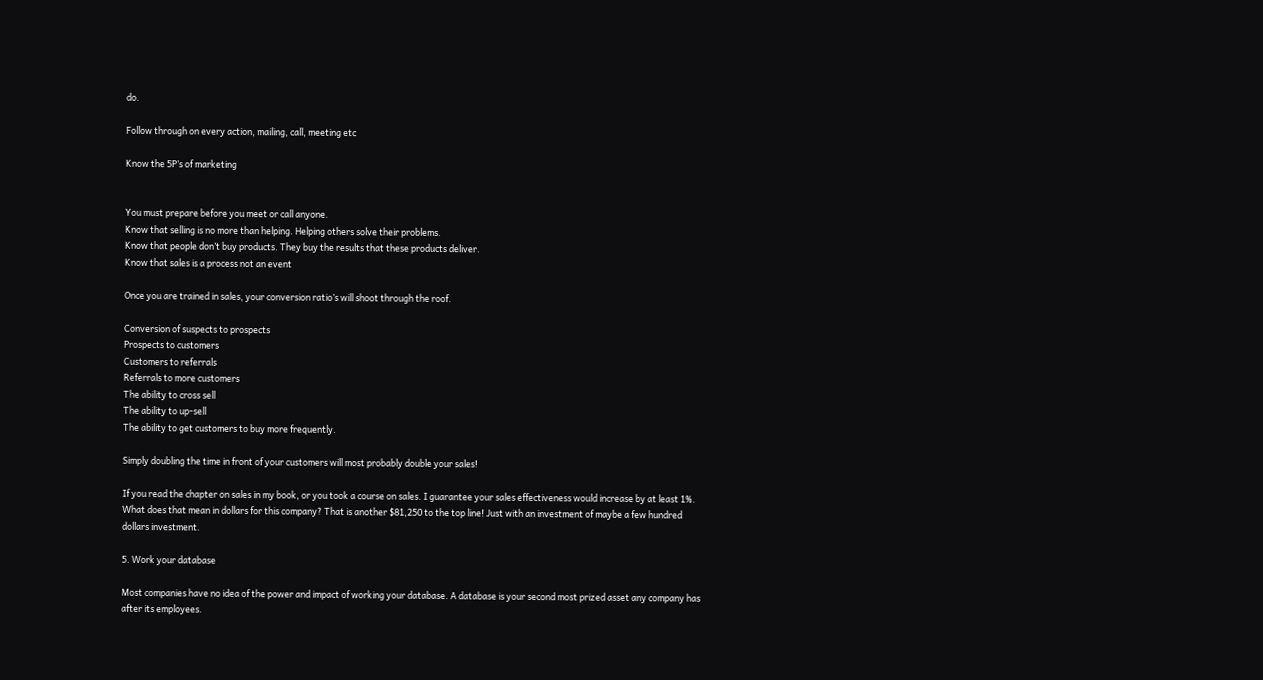do.

Follow through on every action, mailing, call, meeting etc

Know the 5P’s of marketing


You must prepare before you meet or call anyone.
Know that selling is no more than helping. Helping others solve their problems.
Know that people don’t buy products. They buy the results that these products deliver.
Know that sales is a process not an event

Once you are trained in sales, your conversion ratio’s will shoot through the roof.

Conversion of suspects to prospects
Prospects to customers
Customers to referrals
Referrals to more customers
The ability to cross sell
The ability to up-sell
The ability to get customers to buy more frequently.

Simply doubling the time in front of your customers will most probably double your sales!

If you read the chapter on sales in my book, or you took a course on sales. I guarantee your sales effectiveness would increase by at least 1%. What does that mean in dollars for this company? That is another $81,250 to the top line! Just with an investment of maybe a few hundred dollars investment.

5. Work your database

Most companies have no idea of the power and impact of working your database. A database is your second most prized asset any company has after its employees.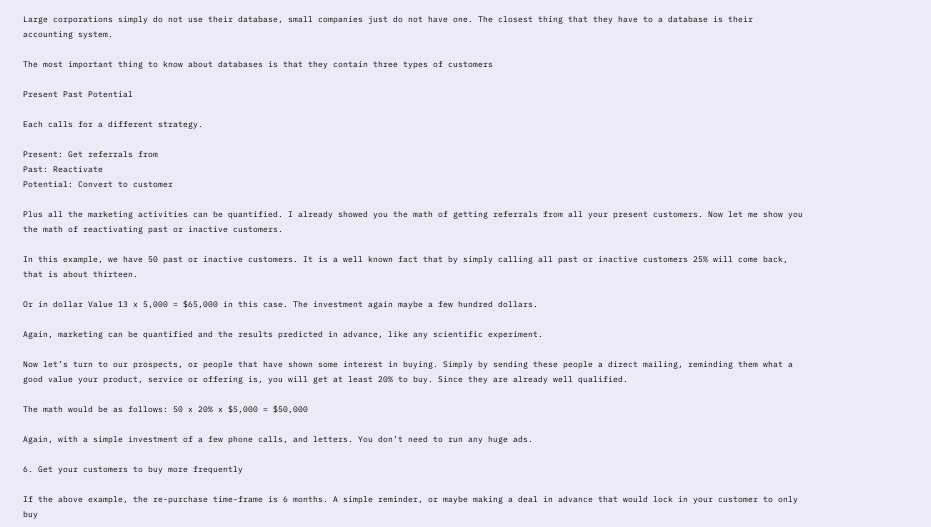Large corporations simply do not use their database, small companies just do not have one. The closest thing that they have to a database is their accounting system.

The most important thing to know about databases is that they contain three types of customers

Present Past Potential

Each calls for a different strategy.

Present: Get referrals from
Past: Reactivate
Potential: Convert to customer

Plus all the marketing activities can be quantified. I already showed you the math of getting referrals from all your present customers. Now let me show you the math of reactivating past or inactive customers.

In this example, we have 50 past or inactive customers. It is a well known fact that by simply calling all past or inactive customers 25% will come back, that is about thirteen.

Or in dollar Value 13 x 5,000 = $65,000 in this case. The investment again maybe a few hundred dollars.

Again, marketing can be quantified and the results predicted in advance, like any scientific experiment.

Now let’s turn to our prospects, or people that have shown some interest in buying. Simply by sending these people a direct mailing, reminding them what a good value your product, service or offering is, you will get at least 20% to buy. Since they are already well qualified.

The math would be as follows: 50 x 20% x $5,000 = $50,000

Again, with a simple investment of a few phone calls, and letters. You don’t need to run any huge ads.

6. Get your customers to buy more frequently

If the above example, the re-purchase time-frame is 6 months. A simple reminder, or maybe making a deal in advance that would lock in your customer to only buy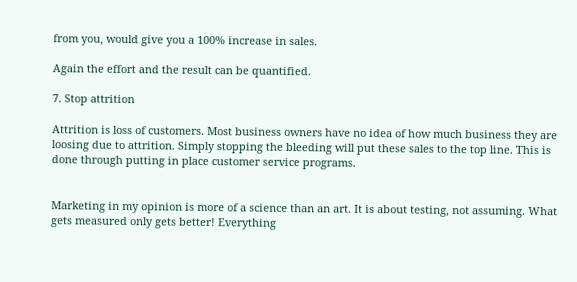from you, would give you a 100% increase in sales.

Again the effort and the result can be quantified.

7. Stop attrition

Attrition is loss of customers. Most business owners have no idea of how much business they are loosing due to attrition. Simply stopping the bleeding will put these sales to the top line. This is done through putting in place customer service programs.


Marketing in my opinion is more of a science than an art. It is about testing, not assuming. What gets measured only gets better! Everything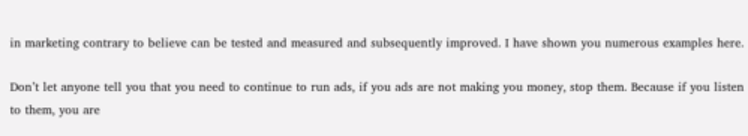in marketing contrary to believe can be tested and measured and subsequently improved. I have shown you numerous examples here.

Don’t let anyone tell you that you need to continue to run ads, if you ads are not making you money, stop them. Because if you listen to them, you are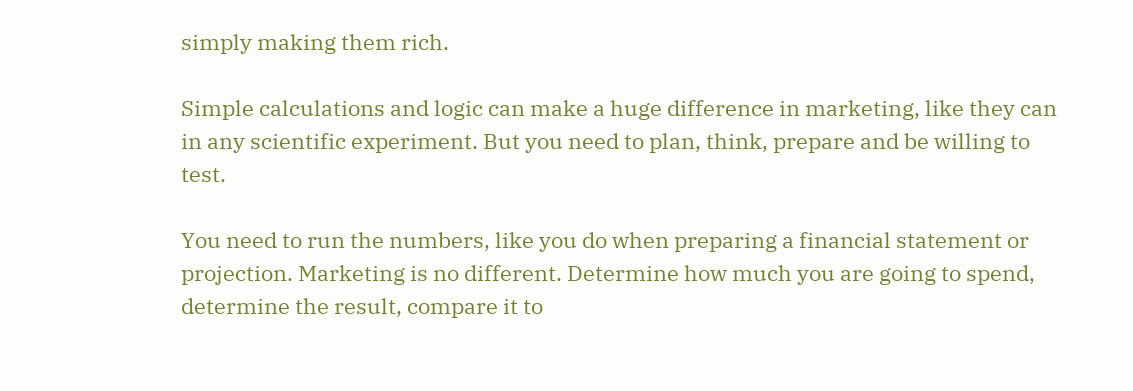simply making them rich.

Simple calculations and logic can make a huge difference in marketing, like they can in any scientific experiment. But you need to plan, think, prepare and be willing to test.

You need to run the numbers, like you do when preparing a financial statement or projection. Marketing is no different. Determine how much you are going to spend, determine the result, compare it to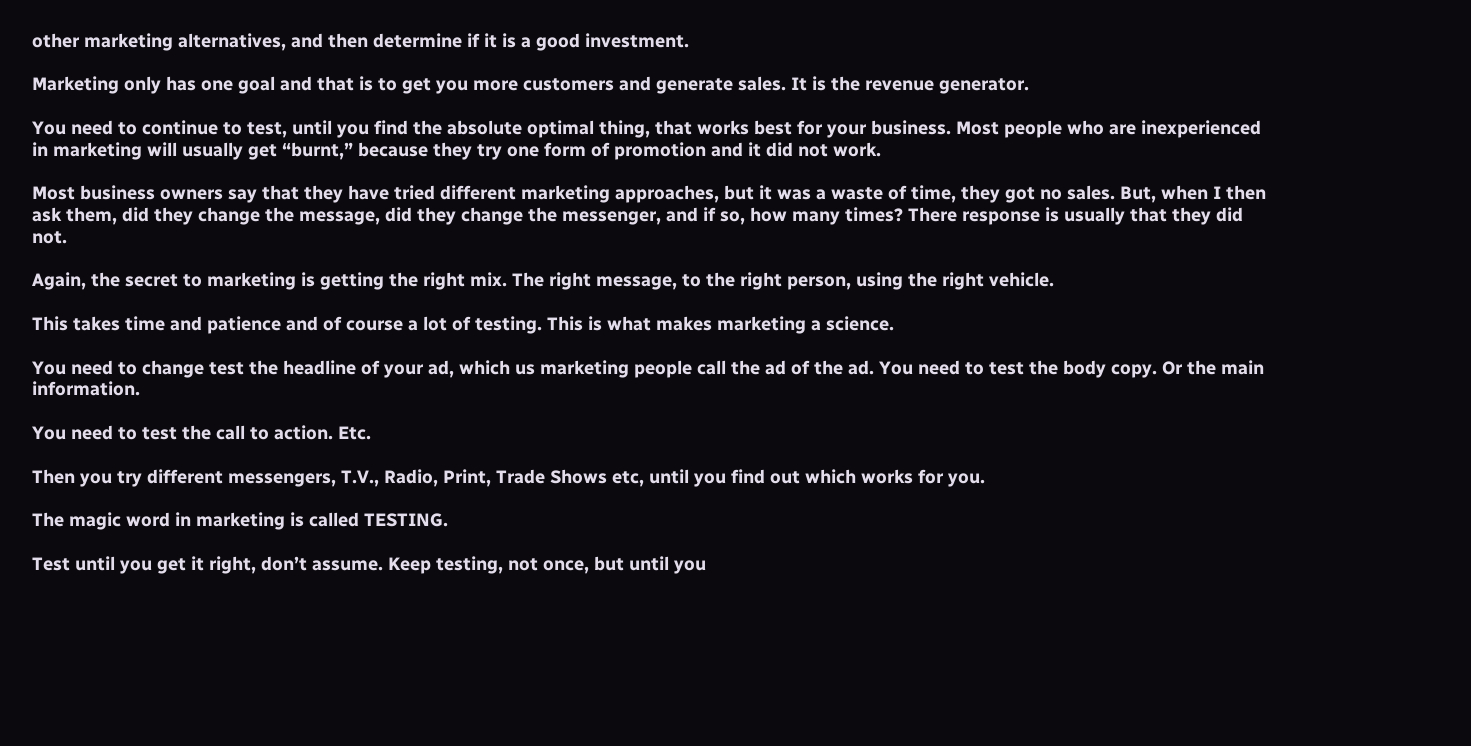other marketing alternatives, and then determine if it is a good investment.

Marketing only has one goal and that is to get you more customers and generate sales. It is the revenue generator.

You need to continue to test, until you find the absolute optimal thing, that works best for your business. Most people who are inexperienced in marketing will usually get “burnt,” because they try one form of promotion and it did not work.

Most business owners say that they have tried different marketing approaches, but it was a waste of time, they got no sales. But, when I then ask them, did they change the message, did they change the messenger, and if so, how many times? There response is usually that they did not.

Again, the secret to marketing is getting the right mix. The right message, to the right person, using the right vehicle.

This takes time and patience and of course a lot of testing. This is what makes marketing a science.

You need to change test the headline of your ad, which us marketing people call the ad of the ad. You need to test the body copy. Or the main information.

You need to test the call to action. Etc.

Then you try different messengers, T.V., Radio, Print, Trade Shows etc, until you find out which works for you.

The magic word in marketing is called TESTING.

Test until you get it right, don’t assume. Keep testing, not once, but until you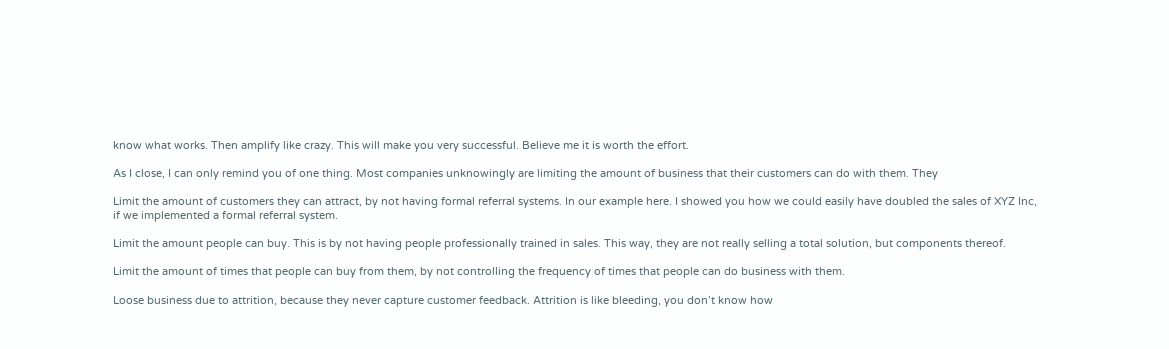know what works. Then amplify like crazy. This will make you very successful. Believe me it is worth the effort.

As I close, I can only remind you of one thing. Most companies unknowingly are limiting the amount of business that their customers can do with them. They

Limit the amount of customers they can attract, by not having formal referral systems. In our example here. I showed you how we could easily have doubled the sales of XYZ Inc, if we implemented a formal referral system.

Limit the amount people can buy. This is by not having people professionally trained in sales. This way, they are not really selling a total solution, but components thereof.

Limit the amount of times that people can buy from them, by not controlling the frequency of times that people can do business with them.

Loose business due to attrition, because they never capture customer feedback. Attrition is like bleeding, you don’t know how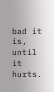bad it is, until it hurts.